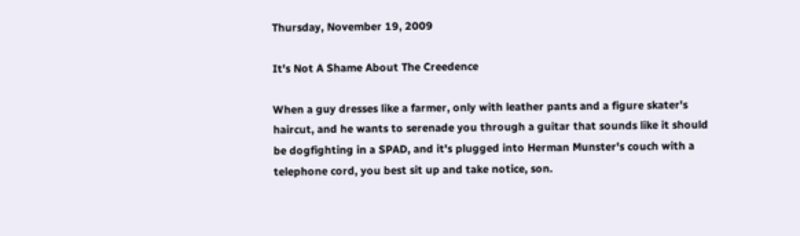Thursday, November 19, 2009

It's Not A Shame About The Creedence

When a guy dresses like a farmer, only with leather pants and a figure skater's haircut, and he wants to serenade you through a guitar that sounds like it should be dogfighting in a SPAD, and it's plugged into Herman Munster's couch with a telephone cord, you best sit up and take notice, son.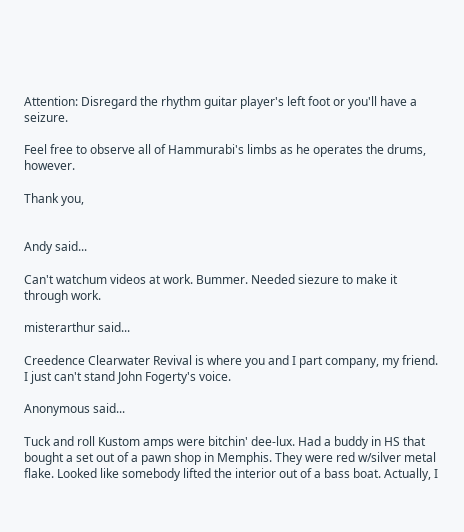Attention: Disregard the rhythm guitar player's left foot or you'll have a seizure.

Feel free to observe all of Hammurabi's limbs as he operates the drums, however.

Thank you,


Andy said...

Can't watchum videos at work. Bummer. Needed siezure to make it through work.

misterarthur said...

Creedence Clearwater Revival is where you and I part company, my friend. I just can't stand John Fogerty's voice.

Anonymous said...

Tuck and roll Kustom amps were bitchin' dee-lux. Had a buddy in HS that bought a set out of a pawn shop in Memphis. They were red w/silver metal flake. Looked like somebody lifted the interior out of a bass boat. Actually, I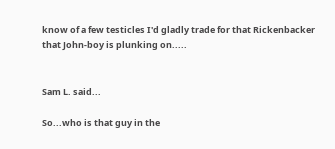know of a few testicles I'd gladly trade for that Rickenbacker that John-boy is plunking on.....


Sam L. said...

So...who is that guy in the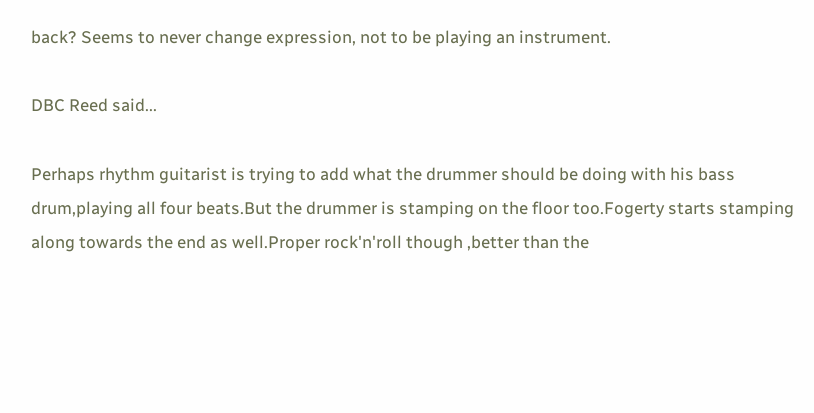back? Seems to never change expression, not to be playing an instrument.

DBC Reed said...

Perhaps rhythm guitarist is trying to add what the drummer should be doing with his bass drum,playing all four beats.But the drummer is stamping on the floor too.Fogerty starts stamping along towards the end as well.Proper rock'n'roll though ,better than the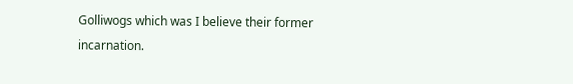Golliwogs which was I believe their former incarnation.